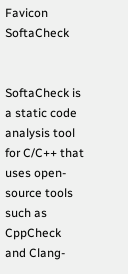Favicon SoftaCheck


SoftaCheck is a static code analysis tool for C/C++ that uses open-source tools such as CppCheck and Clang-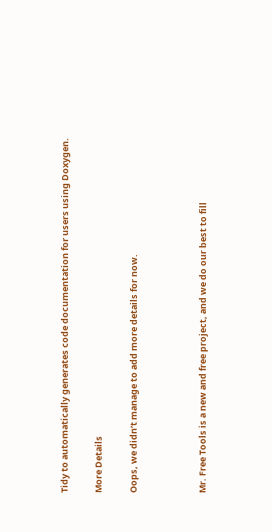Tidy to automatically generates code documentation for users using Doxygen.

More Details

Oops, we didn’t manage to add more details for now.



Mr. Free Tools is a new and free project, and we do our best to fill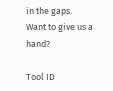in the gaps.
Want to give us a hand?

Tool ID